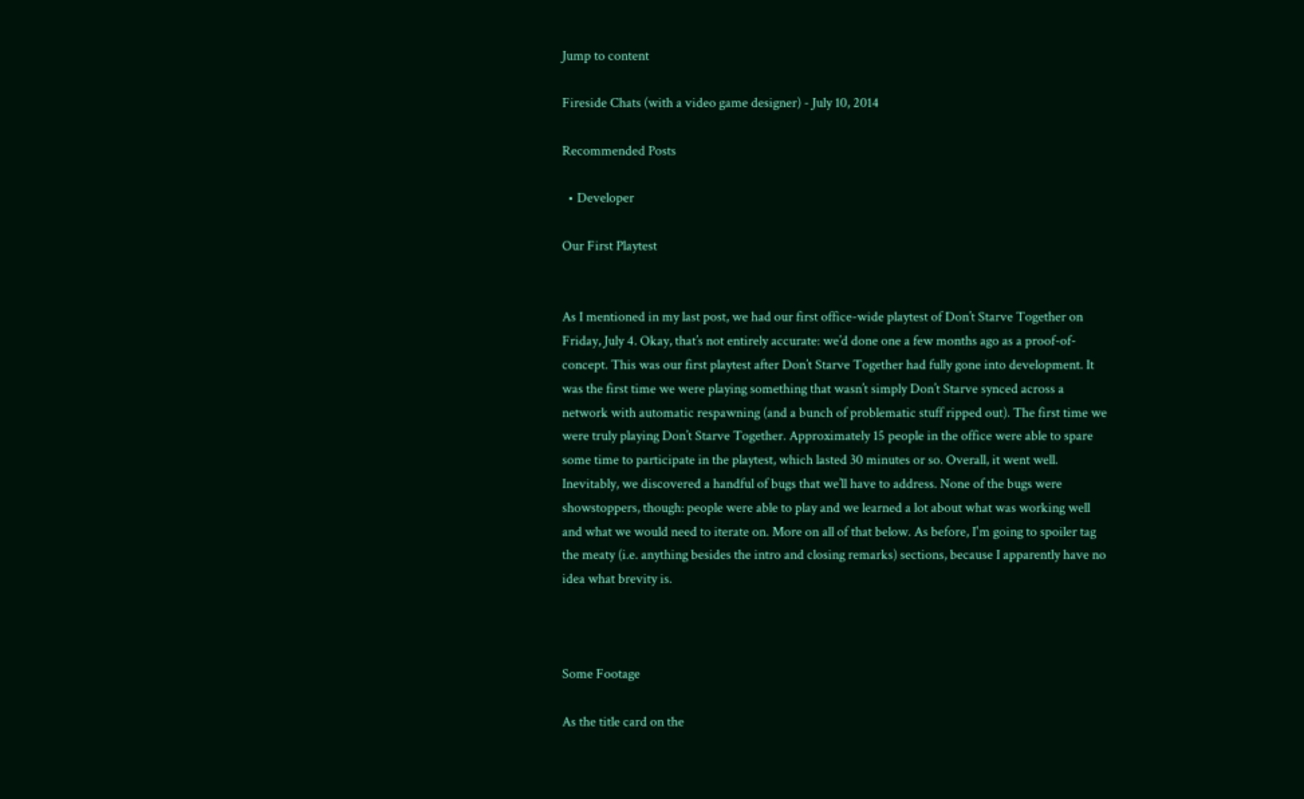Jump to content

Fireside Chats (with a video game designer) - July 10, 2014

Recommended Posts

  • Developer

Our First Playtest


As I mentioned in my last post, we had our first office-wide playtest of Don’t Starve Together on Friday, July 4. Okay, that’s not entirely accurate: we’d done one a few months ago as a proof-of-concept. This was our first playtest after Don’t Starve Together had fully gone into development. It was the first time we were playing something that wasn’t simply Don’t Starve synced across a network with automatic respawning (and a bunch of problematic stuff ripped out). The first time we were truly playing Don’t Starve Together. Approximately 15 people in the office were able to spare some time to participate in the playtest, which lasted 30 minutes or so. Overall, it went well. Inevitably, we discovered a handful of bugs that we’ll have to address. None of the bugs were showstoppers, though: people were able to play and we learned a lot about what was working well and what we would need to iterate on. More on all of that below. As before, I'm going to spoiler tag the meaty (i.e. anything besides the intro and closing remarks) sections, because I apparently have no idea what brevity is.



Some Footage

As the title card on the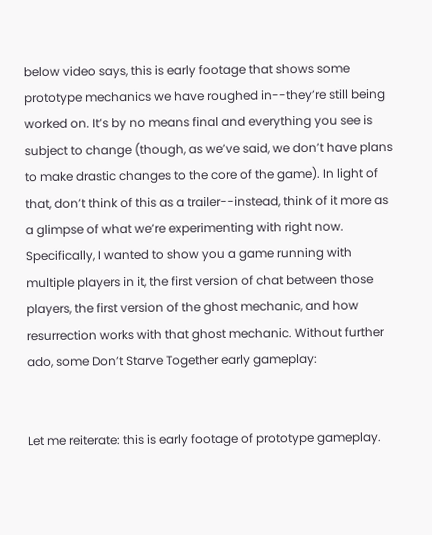below video says, this is early footage that shows some prototype mechanics we have roughed in--they’re still being worked on. It’s by no means final and everything you see is subject to change (though, as we’ve said, we don’t have plans to make drastic changes to the core of the game). In light of that, don’t think of this as a trailer--instead, think of it more as a glimpse of what we’re experimenting with right now. Specifically, I wanted to show you a game running with multiple players in it, the first version of chat between those players, the first version of the ghost mechanic, and how resurrection works with that ghost mechanic. Without further ado, some Don’t Starve Together early gameplay:


Let me reiterate: this is early footage of prototype gameplay.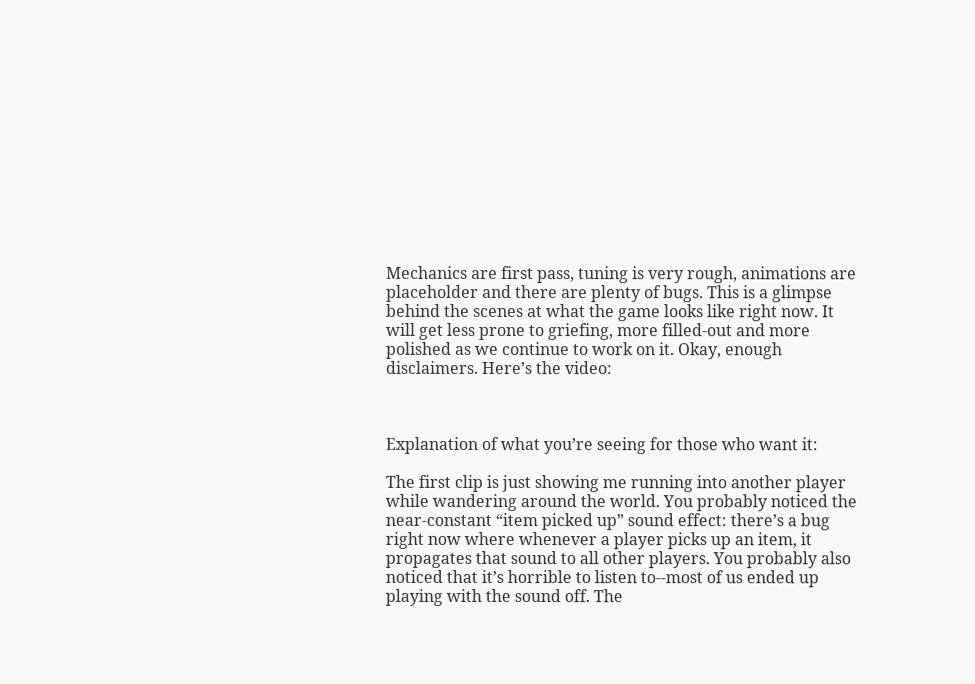Mechanics are first pass, tuning is very rough, animations are placeholder and there are plenty of bugs. This is a glimpse behind the scenes at what the game looks like right now. It will get less prone to griefing, more filled-out and more polished as we continue to work on it. Okay, enough disclaimers. Here’s the video:



Explanation of what you’re seeing for those who want it:

The first clip is just showing me running into another player while wandering around the world. You probably noticed the near-constant “item picked up” sound effect: there’s a bug right now where whenever a player picks up an item, it propagates that sound to all other players. You probably also noticed that it’s horrible to listen to--most of us ended up playing with the sound off. The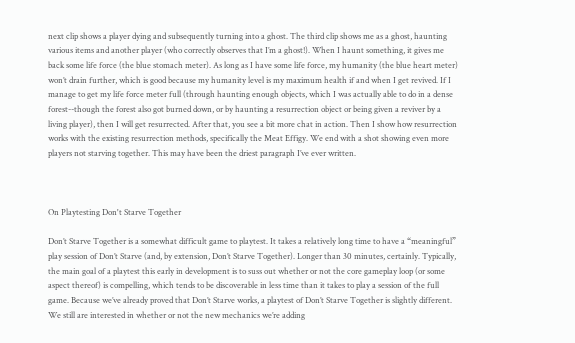next clip shows a player dying and subsequently turning into a ghost. The third clip shows me as a ghost, haunting various items and another player (who correctly observes that I’m a ghost!). When I haunt something, it gives me back some life force (the blue stomach meter). As long as I have some life force, my humanity (the blue heart meter) won’t drain further, which is good because my humanity level is my maximum health if and when I get revived. If I manage to get my life force meter full (through haunting enough objects, which I was actually able to do in a dense forest--though the forest also got burned down, or by haunting a resurrection object or being given a reviver by a living player), then I will get resurrected. After that, you see a bit more chat in action. Then I show how resurrection works with the existing resurrection methods, specifically the Meat Effigy. We end with a shot showing even more players not starving together. This may have been the driest paragraph I’ve ever written.



On Playtesting Don't Starve Together

Don’t Starve Together is a somewhat difficult game to playtest. It takes a relatively long time to have a “meaningful” play session of Don’t Starve (and, by extension, Don’t Starve Together). Longer than 30 minutes, certainly. Typically, the main goal of a playtest this early in development is to suss out whether or not the core gameplay loop (or some aspect thereof) is compelling, which tends to be discoverable in less time than it takes to play a session of the full game. Because we’ve already proved that Don’t Starve works, a playtest of Don’t Starve Together is slightly different. We still are interested in whether or not the new mechanics we’re adding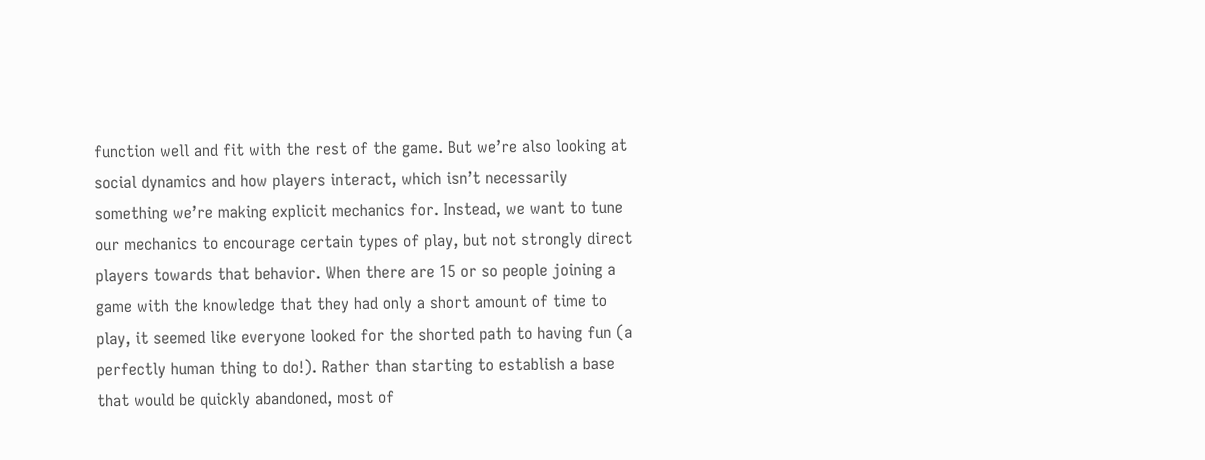function well and fit with the rest of the game. But we’re also looking at social dynamics and how players interact, which isn’t necessarily something we’re making explicit mechanics for. Instead, we want to tune our mechanics to encourage certain types of play, but not strongly direct players towards that behavior. When there are 15 or so people joining a game with the knowledge that they had only a short amount of time to play, it seemed like everyone looked for the shorted path to having fun (a perfectly human thing to do!). Rather than starting to establish a base that would be quickly abandoned, most of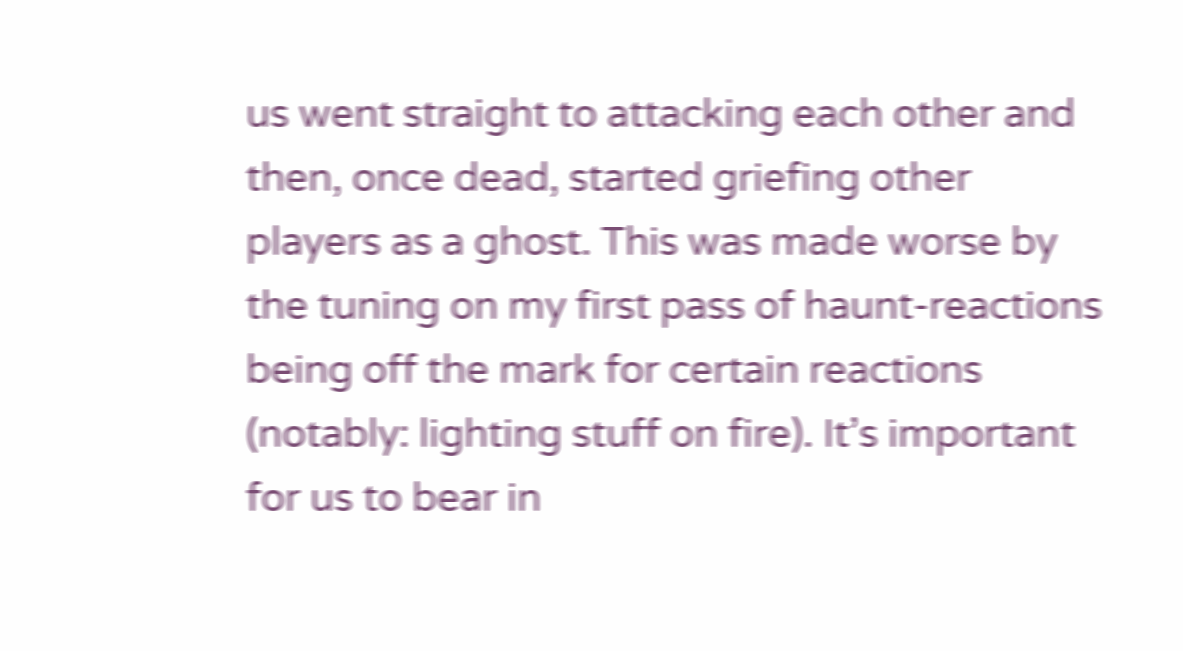us went straight to attacking each other and then, once dead, started griefing other players as a ghost. This was made worse by the tuning on my first pass of haunt-reactions being off the mark for certain reactions (notably: lighting stuff on fire). It’s important for us to bear in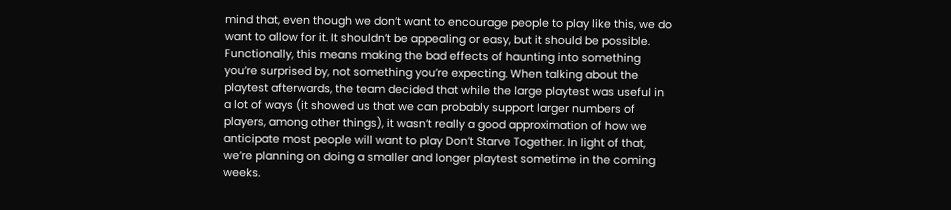mind that, even though we don’t want to encourage people to play like this, we do want to allow for it. It shouldn’t be appealing or easy, but it should be possible. Functionally, this means making the bad effects of haunting into something you’re surprised by, not something you’re expecting. When talking about the playtest afterwards, the team decided that while the large playtest was useful in a lot of ways (it showed us that we can probably support larger numbers of players, among other things), it wasn’t really a good approximation of how we anticipate most people will want to play Don’t Starve Together. In light of that, we’re planning on doing a smaller and longer playtest sometime in the coming weeks.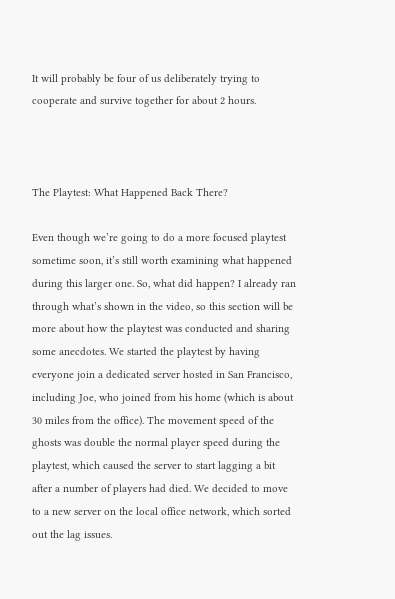It will probably be four of us deliberately trying to cooperate and survive together for about 2 hours.



The Playtest: What Happened Back There?

Even though we’re going to do a more focused playtest sometime soon, it’s still worth examining what happened during this larger one. So, what did happen? I already ran through what’s shown in the video, so this section will be more about how the playtest was conducted and sharing some anecdotes. We started the playtest by having everyone join a dedicated server hosted in San Francisco, including Joe, who joined from his home (which is about 30 miles from the office). The movement speed of the ghosts was double the normal player speed during the playtest, which caused the server to start lagging a bit after a number of players had died. We decided to move to a new server on the local office network, which sorted out the lag issues.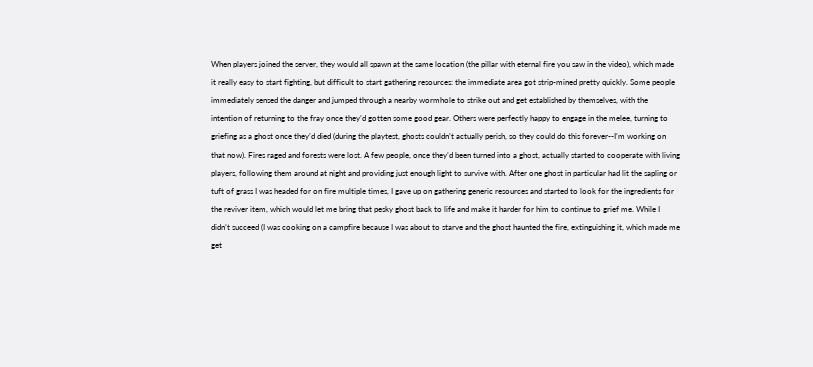When players joined the server, they would all spawn at the same location (the pillar with eternal fire you saw in the video), which made it really easy to start fighting, but difficult to start gathering resources: the immediate area got strip-mined pretty quickly. Some people immediately sensed the danger and jumped through a nearby wormhole to strike out and get established by themselves, with the intention of returning to the fray once they’d gotten some good gear. Others were perfectly happy to engage in the melee, turning to griefing as a ghost once they’d died (during the playtest, ghosts couldn’t actually perish, so they could do this forever--I’m working on that now). Fires raged and forests were lost. A few people, once they’d been turned into a ghost, actually started to cooperate with living players, following them around at night and providing just enough light to survive with. After one ghost in particular had lit the sapling or tuft of grass I was headed for on fire multiple times, I gave up on gathering generic resources and started to look for the ingredients for the reviver item, which would let me bring that pesky ghost back to life and make it harder for him to continue to grief me. While I didn’t succeed (I was cooking on a campfire because I was about to starve and the ghost haunted the fire, extinguishing it, which made me get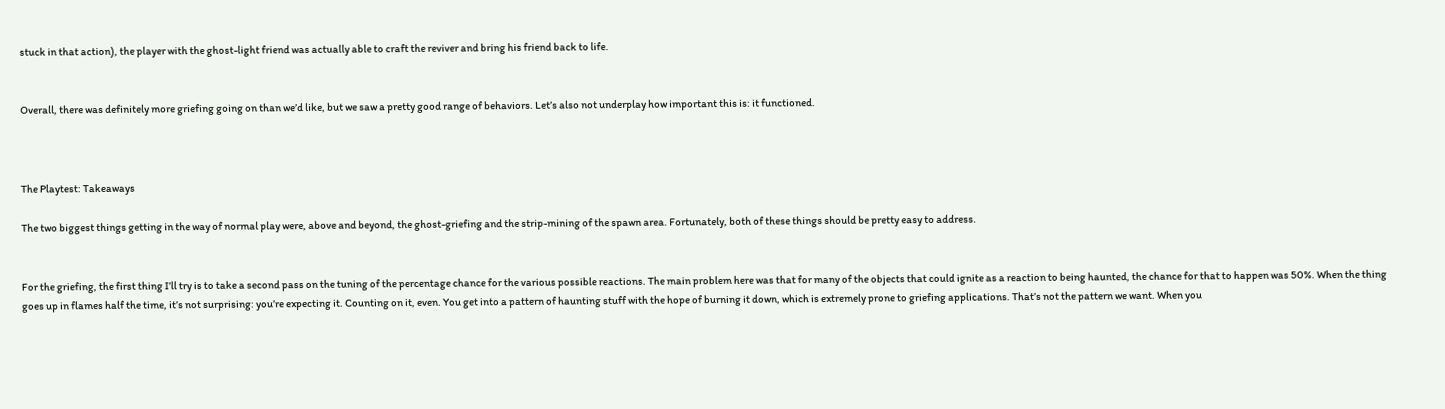stuck in that action), the player with the ghost-light friend was actually able to craft the reviver and bring his friend back to life.


Overall, there was definitely more griefing going on than we’d like, but we saw a pretty good range of behaviors. Let’s also not underplay how important this is: it functioned.



The Playtest: Takeaways

The two biggest things getting in the way of normal play were, above and beyond, the ghost-griefing and the strip-mining of the spawn area. Fortunately, both of these things should be pretty easy to address.


For the griefing, the first thing I’ll try is to take a second pass on the tuning of the percentage chance for the various possible reactions. The main problem here was that for many of the objects that could ignite as a reaction to being haunted, the chance for that to happen was 50%. When the thing goes up in flames half the time, it’s not surprising: you’re expecting it. Counting on it, even. You get into a pattern of haunting stuff with the hope of burning it down, which is extremely prone to griefing applications. That’s not the pattern we want. When you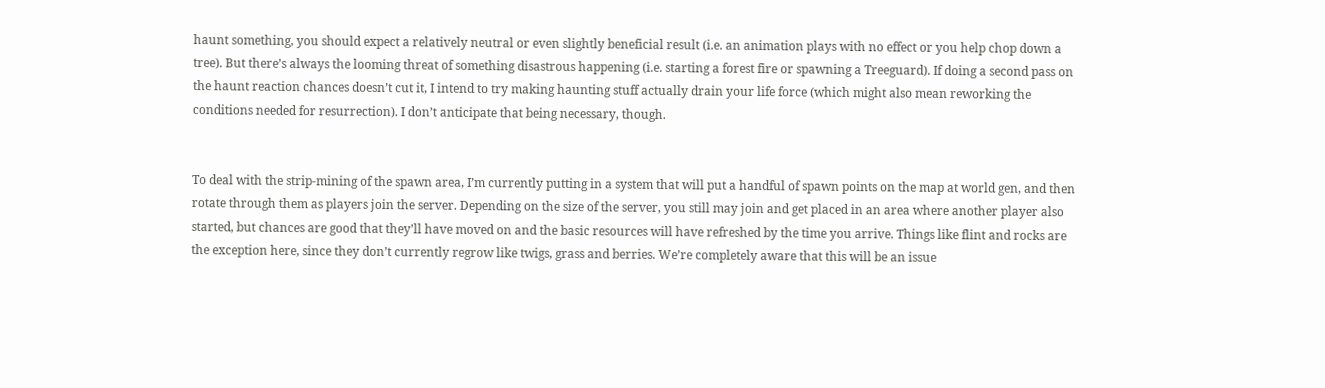haunt something, you should expect a relatively neutral or even slightly beneficial result (i.e. an animation plays with no effect or you help chop down a tree). But there’s always the looming threat of something disastrous happening (i.e. starting a forest fire or spawning a Treeguard). If doing a second pass on the haunt reaction chances doesn’t cut it, I intend to try making haunting stuff actually drain your life force (which might also mean reworking the conditions needed for resurrection). I don’t anticipate that being necessary, though.


To deal with the strip-mining of the spawn area, I’m currently putting in a system that will put a handful of spawn points on the map at world gen, and then rotate through them as players join the server. Depending on the size of the server, you still may join and get placed in an area where another player also started, but chances are good that they’ll have moved on and the basic resources will have refreshed by the time you arrive. Things like flint and rocks are the exception here, since they don’t currently regrow like twigs, grass and berries. We’re completely aware that this will be an issue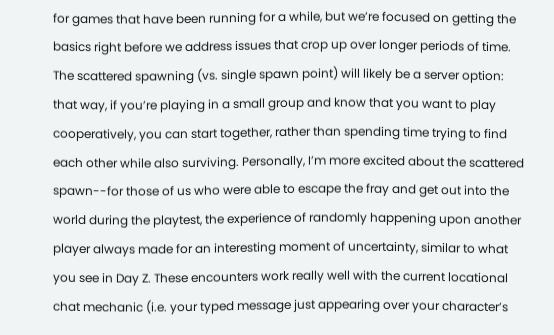for games that have been running for a while, but we’re focused on getting the basics right before we address issues that crop up over longer periods of time. The scattered spawning (vs. single spawn point) will likely be a server option: that way, if you’re playing in a small group and know that you want to play cooperatively, you can start together, rather than spending time trying to find each other while also surviving. Personally, I’m more excited about the scattered spawn--for those of us who were able to escape the fray and get out into the world during the playtest, the experience of randomly happening upon another player always made for an interesting moment of uncertainty, similar to what you see in Day Z. These encounters work really well with the current locational chat mechanic (i.e. your typed message just appearing over your character’s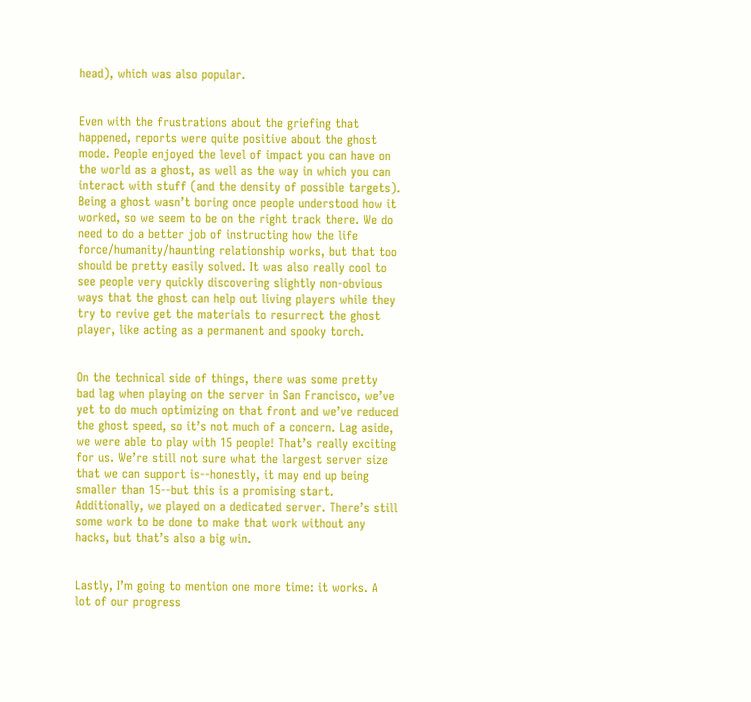head), which was also popular.


Even with the frustrations about the griefing that happened, reports were quite positive about the ghost mode. People enjoyed the level of impact you can have on the world as a ghost, as well as the way in which you can interact with stuff (and the density of possible targets). Being a ghost wasn’t boring once people understood how it worked, so we seem to be on the right track there. We do need to do a better job of instructing how the life force/humanity/haunting relationship works, but that too should be pretty easily solved. It was also really cool to see people very quickly discovering slightly non-obvious ways that the ghost can help out living players while they try to revive get the materials to resurrect the ghost player, like acting as a permanent and spooky torch.


On the technical side of things, there was some pretty bad lag when playing on the server in San Francisco, we’ve yet to do much optimizing on that front and we’ve reduced the ghost speed, so it’s not much of a concern. Lag aside, we were able to play with 15 people! That’s really exciting for us. We’re still not sure what the largest server size that we can support is--honestly, it may end up being smaller than 15--but this is a promising start. Additionally, we played on a dedicated server. There’s still some work to be done to make that work without any hacks, but that’s also a big win.


Lastly, I’m going to mention one more time: it works. A lot of our progress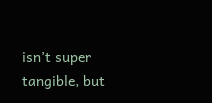isn’t super tangible, but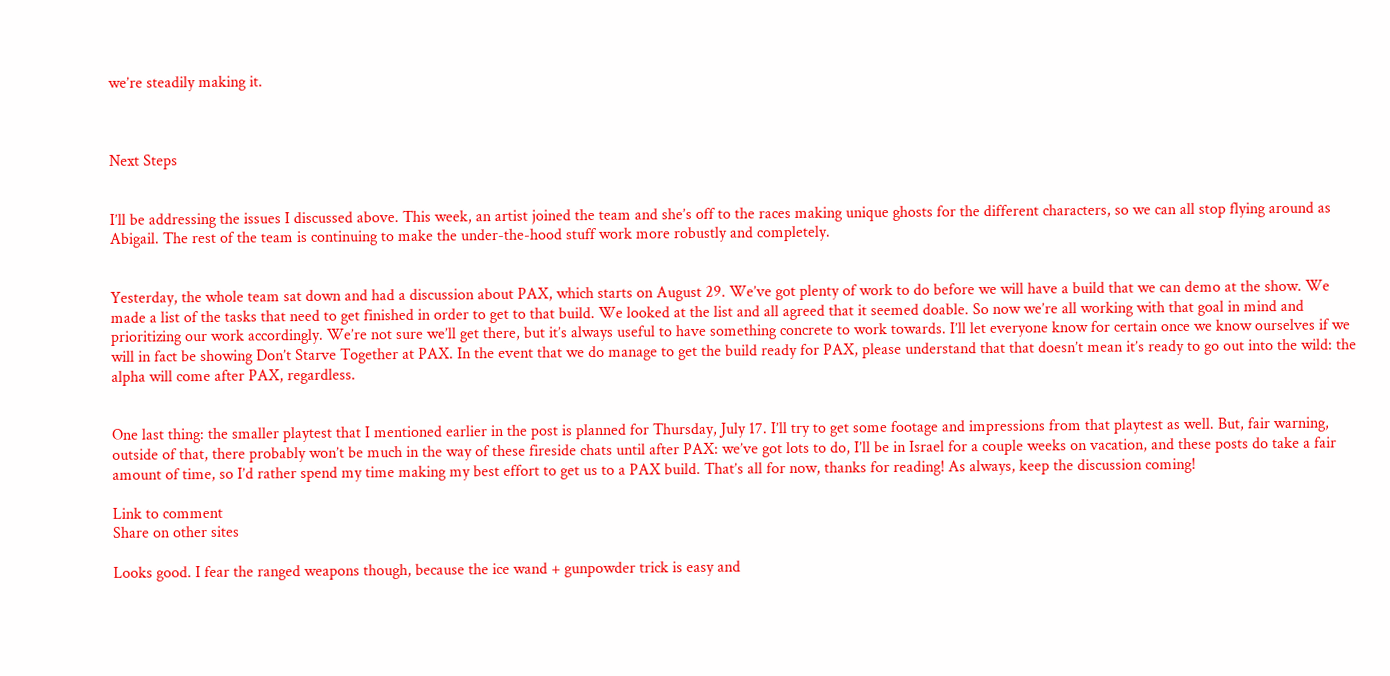we’re steadily making it.



Next Steps


I’ll be addressing the issues I discussed above. This week, an artist joined the team and she’s off to the races making unique ghosts for the different characters, so we can all stop flying around as Abigail. The rest of the team is continuing to make the under-the-hood stuff work more robustly and completely.


Yesterday, the whole team sat down and had a discussion about PAX, which starts on August 29. We’ve got plenty of work to do before we will have a build that we can demo at the show. We made a list of the tasks that need to get finished in order to get to that build. We looked at the list and all agreed that it seemed doable. So now we’re all working with that goal in mind and prioritizing our work accordingly. We’re not sure we’ll get there, but it’s always useful to have something concrete to work towards. I’ll let everyone know for certain once we know ourselves if we will in fact be showing Don’t Starve Together at PAX. In the event that we do manage to get the build ready for PAX, please understand that that doesn’t mean it’s ready to go out into the wild: the alpha will come after PAX, regardless.


One last thing: the smaller playtest that I mentioned earlier in the post is planned for Thursday, July 17. I’ll try to get some footage and impressions from that playtest as well. But, fair warning, outside of that, there probably won’t be much in the way of these fireside chats until after PAX: we’ve got lots to do, I’ll be in Israel for a couple weeks on vacation, and these posts do take a fair amount of time, so I’d rather spend my time making my best effort to get us to a PAX build. That’s all for now, thanks for reading! As always, keep the discussion coming!

Link to comment
Share on other sites

Looks good. I fear the ranged weapons though, because the ice wand + gunpowder trick is easy and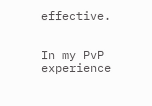effective.


In my PvP experience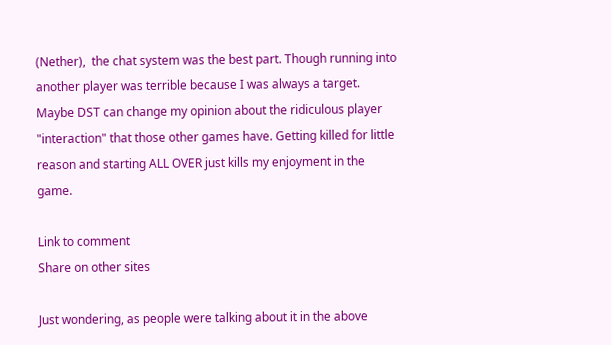(Nether),  the chat system was the best part. Though running into another player was terrible because I was always a target. Maybe DST can change my opinion about the ridiculous player "interaction" that those other games have. Getting killed for little reason and starting ALL OVER just kills my enjoyment in the game.

Link to comment
Share on other sites

Just wondering, as people were talking about it in the above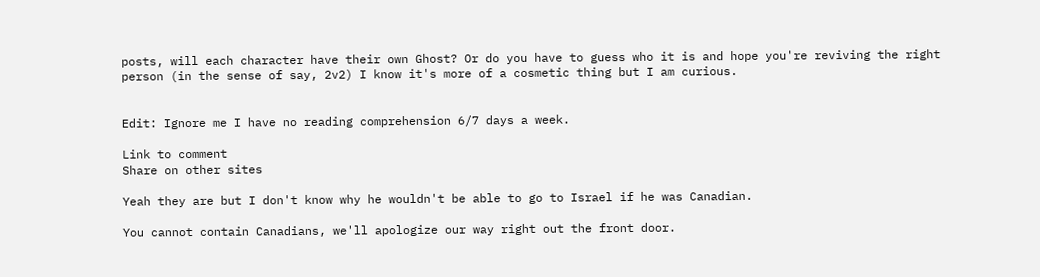posts, will each character have their own Ghost? Or do you have to guess who it is and hope you're reviving the right person (in the sense of say, 2v2) I know it's more of a cosmetic thing but I am curious.


Edit: Ignore me I have no reading comprehension 6/7 days a week.

Link to comment
Share on other sites

Yeah they are but I don't know why he wouldn't be able to go to Israel if he was Canadian.

You cannot contain Canadians, we'll apologize our way right out the front door.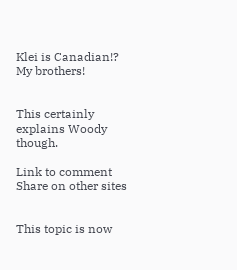Klei is Canadian!? My brothers!


This certainly explains Woody though.

Link to comment
Share on other sites


This topic is now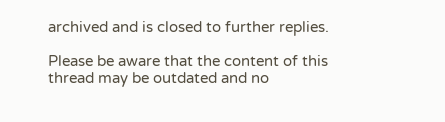archived and is closed to further replies.

Please be aware that the content of this thread may be outdated and no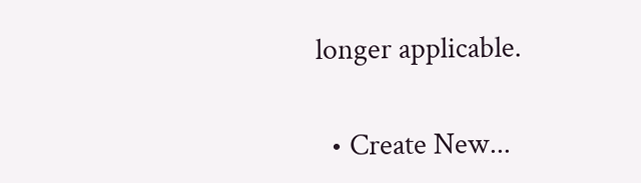longer applicable.

  • Create New...